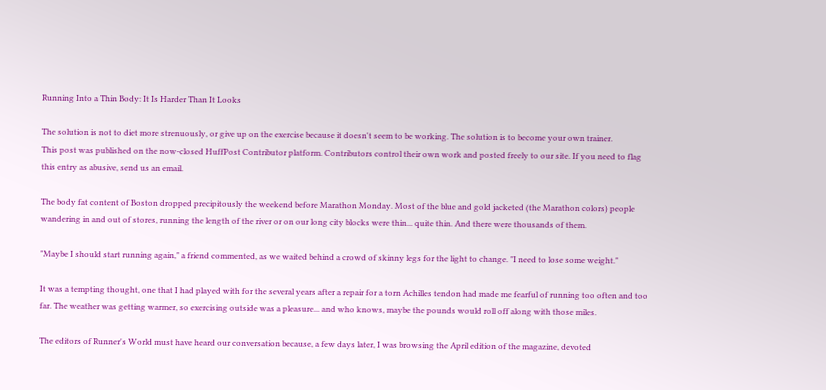Running Into a Thin Body: It Is Harder Than It Looks

The solution is not to diet more strenuously, or give up on the exercise because it doesn't seem to be working. The solution is to become your own trainer.
This post was published on the now-closed HuffPost Contributor platform. Contributors control their own work and posted freely to our site. If you need to flag this entry as abusive, send us an email.

The body fat content of Boston dropped precipitously the weekend before Marathon Monday. Most of the blue and gold jacketed (the Marathon colors) people wandering in and out of stores, running the length of the river or on our long city blocks were thin... quite thin. And there were thousands of them.

"Maybe I should start running again," a friend commented, as we waited behind a crowd of skinny legs for the light to change. "I need to lose some weight."

It was a tempting thought, one that I had played with for the several years after a repair for a torn Achilles tendon had made me fearful of running too often and too far. The weather was getting warmer, so exercising outside was a pleasure... and who knows, maybe the pounds would roll off along with those miles.

The editors of Runner's World must have heard our conversation because, a few days later, I was browsing the April edition of the magazine, devoted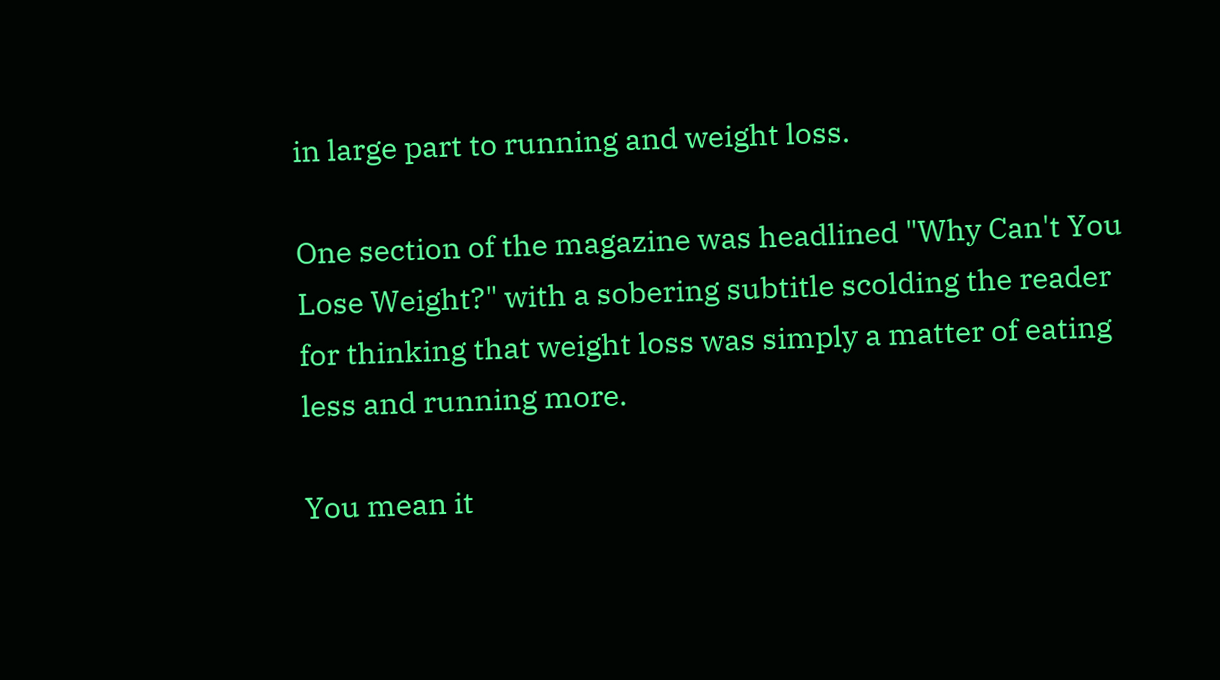in large part to running and weight loss.

One section of the magazine was headlined "Why Can't You Lose Weight?" with a sobering subtitle scolding the reader for thinking that weight loss was simply a matter of eating less and running more.

You mean it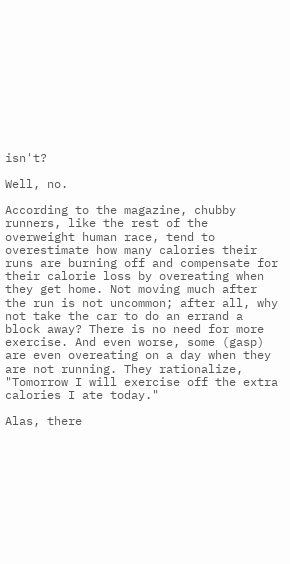isn't?

Well, no.

According to the magazine, chubby runners, like the rest of the overweight human race, tend to overestimate how many calories their runs are burning off and compensate for their calorie loss by overeating when they get home. Not moving much after the run is not uncommon; after all, why not take the car to do an errand a block away? There is no need for more exercise. And even worse, some (gasp) are even overeating on a day when they are not running. They rationalize, "Tomorrow I will exercise off the extra calories I ate today."

Alas, there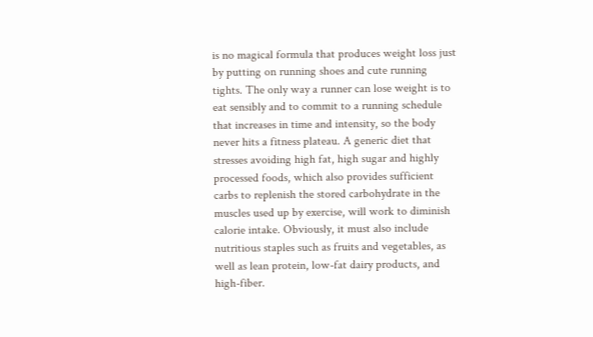is no magical formula that produces weight loss just by putting on running shoes and cute running tights. The only way a runner can lose weight is to eat sensibly and to commit to a running schedule that increases in time and intensity, so the body never hits a fitness plateau. A generic diet that stresses avoiding high fat, high sugar and highly processed foods, which also provides sufficient carbs to replenish the stored carbohydrate in the muscles used up by exercise, will work to diminish calorie intake. Obviously, it must also include nutritious staples such as fruits and vegetables, as well as lean protein, low-fat dairy products, and high-fiber.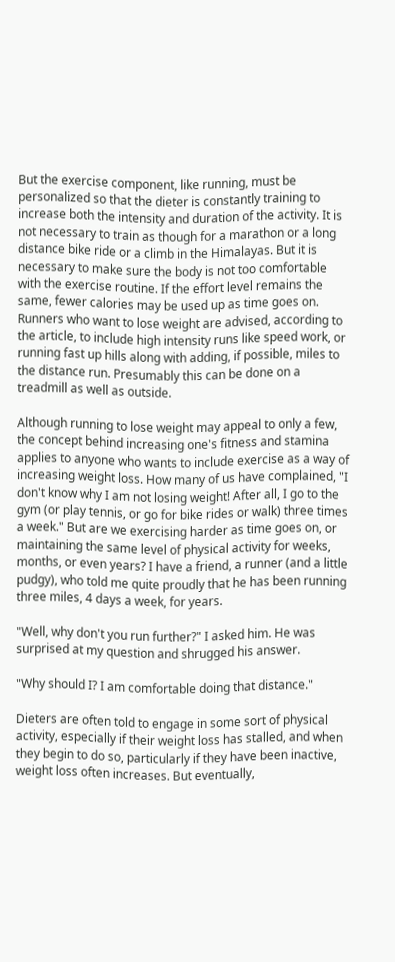But the exercise component, like running, must be personalized so that the dieter is constantly training to increase both the intensity and duration of the activity. It is not necessary to train as though for a marathon or a long distance bike ride or a climb in the Himalayas. But it is necessary to make sure the body is not too comfortable with the exercise routine. If the effort level remains the same, fewer calories may be used up as time goes on. Runners who want to lose weight are advised, according to the article, to include high intensity runs like speed work, or running fast up hills along with adding, if possible, miles to the distance run. Presumably this can be done on a treadmill as well as outside.

Although running to lose weight may appeal to only a few, the concept behind increasing one's fitness and stamina applies to anyone who wants to include exercise as a way of increasing weight loss. How many of us have complained, "I don't know why I am not losing weight! After all, I go to the gym (or play tennis, or go for bike rides or walk) three times a week." But are we exercising harder as time goes on, or maintaining the same level of physical activity for weeks, months, or even years? I have a friend, a runner (and a little pudgy), who told me quite proudly that he has been running three miles, 4 days a week, for years.

"Well, why don't you run further?" I asked him. He was surprised at my question and shrugged his answer.

"Why should I? I am comfortable doing that distance."

Dieters are often told to engage in some sort of physical activity, especially if their weight loss has stalled, and when they begin to do so, particularly if they have been inactive, weight loss often increases. But eventually,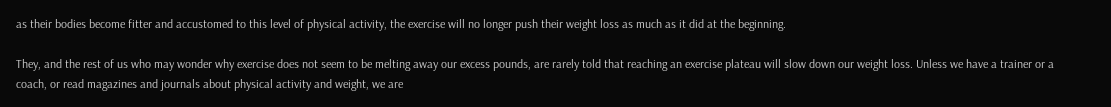as their bodies become fitter and accustomed to this level of physical activity, the exercise will no longer push their weight loss as much as it did at the beginning.

They, and the rest of us who may wonder why exercise does not seem to be melting away our excess pounds, are rarely told that reaching an exercise plateau will slow down our weight loss. Unless we have a trainer or a coach, or read magazines and journals about physical activity and weight, we are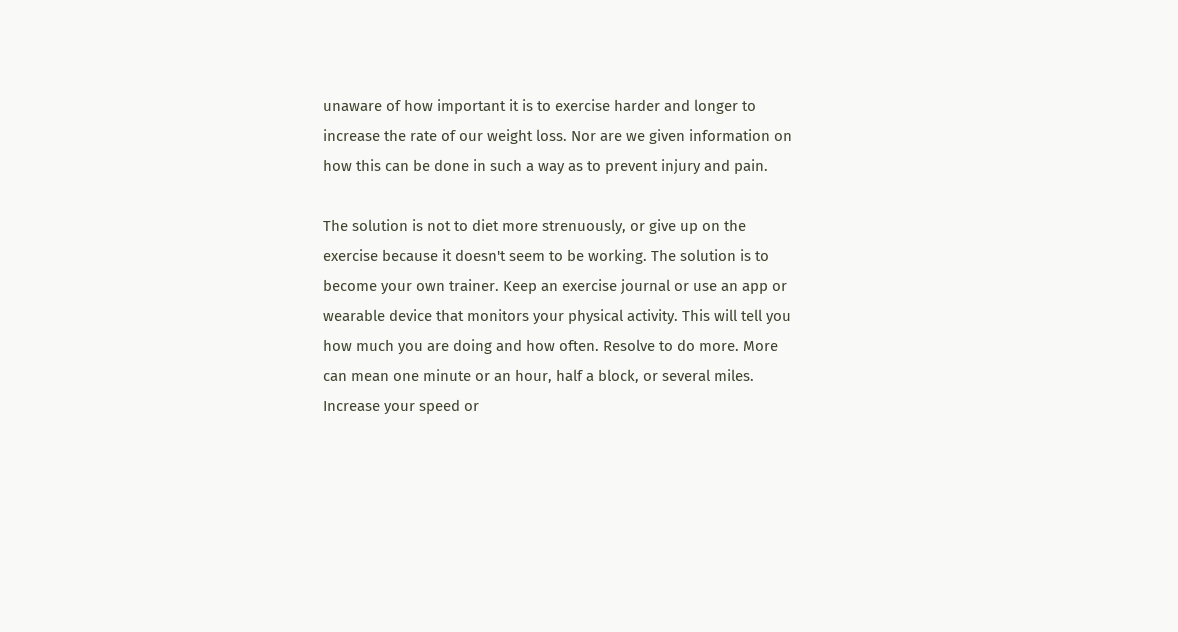unaware of how important it is to exercise harder and longer to increase the rate of our weight loss. Nor are we given information on how this can be done in such a way as to prevent injury and pain.

The solution is not to diet more strenuously, or give up on the exercise because it doesn't seem to be working. The solution is to become your own trainer. Keep an exercise journal or use an app or wearable device that monitors your physical activity. This will tell you how much you are doing and how often. Resolve to do more. More can mean one minute or an hour, half a block, or several miles. Increase your speed or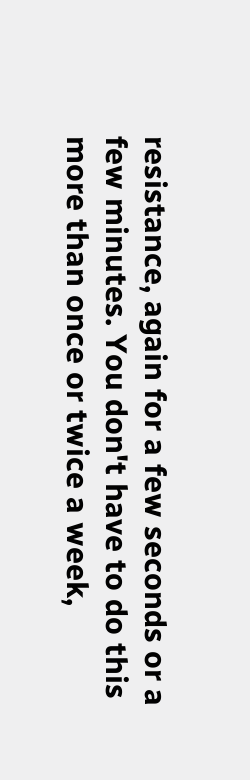resistance, again for a few seconds or a few minutes. You don't have to do this more than once or twice a week,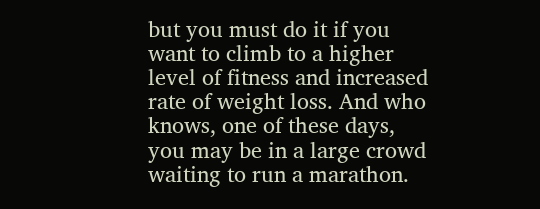but you must do it if you want to climb to a higher level of fitness and increased rate of weight loss. And who knows, one of these days, you may be in a large crowd waiting to run a marathon.